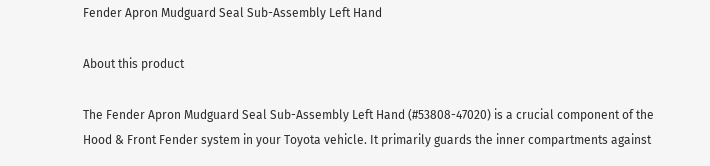Fender Apron Mudguard Seal Sub-Assembly Left Hand

About this product

The Fender Apron Mudguard Seal Sub-Assembly Left Hand (#53808-47020) is a crucial component of the Hood & Front Fender system in your Toyota vehicle. It primarily guards the inner compartments against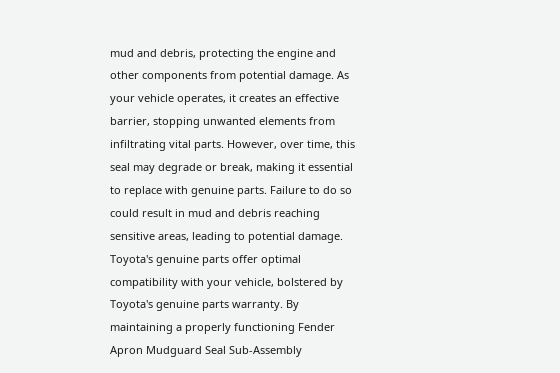mud and debris, protecting the engine and other components from potential damage. As your vehicle operates, it creates an effective barrier, stopping unwanted elements from infiltrating vital parts. However, over time, this seal may degrade or break, making it essential to replace with genuine parts. Failure to do so could result in mud and debris reaching sensitive areas, leading to potential damage. Toyota's genuine parts offer optimal compatibility with your vehicle, bolstered by Toyota's genuine parts warranty. By maintaining a properly functioning Fender Apron Mudguard Seal Sub-Assembly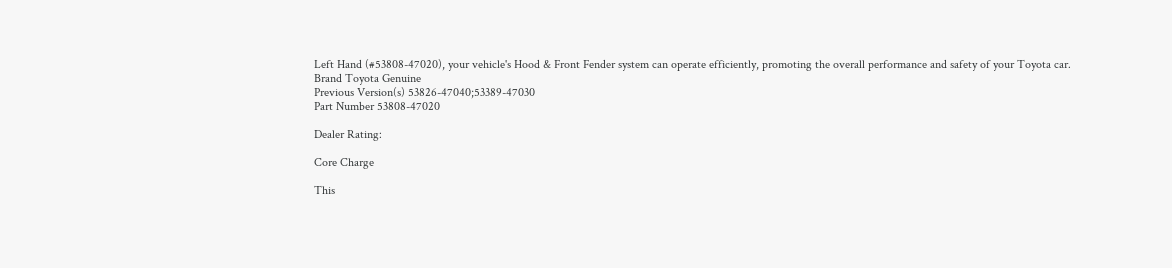Left Hand (#53808-47020), your vehicle's Hood & Front Fender system can operate efficiently, promoting the overall performance and safety of your Toyota car.
Brand Toyota Genuine
Previous Version(s) 53826-47040;53389-47030
Part Number 53808-47020

Dealer Rating:

Core Charge

This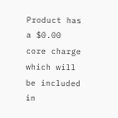Product has a $0.00 core charge which will be included in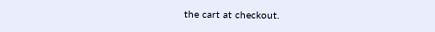the cart at checkout.